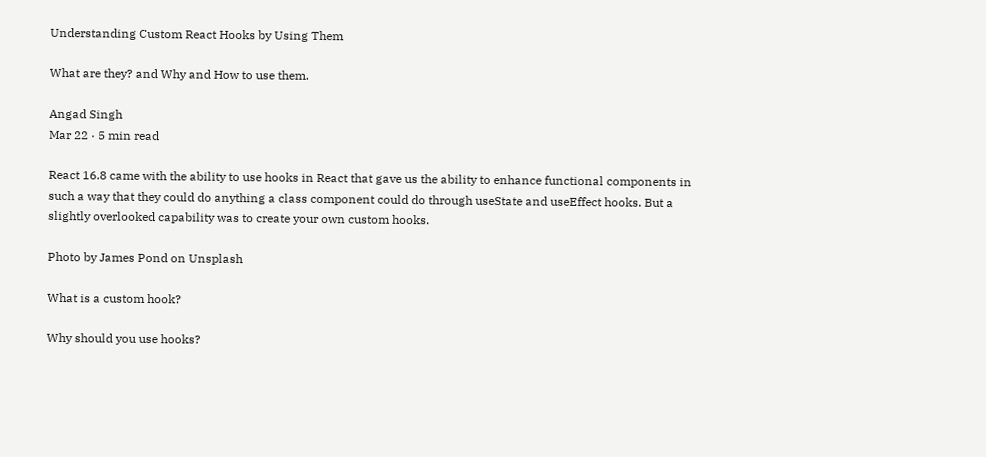Understanding Custom React Hooks by Using Them

What are they? and Why and How to use them.

Angad Singh
Mar 22 · 5 min read

React 16.8 came with the ability to use hooks in React that gave us the ability to enhance functional components in such a way that they could do anything a class component could do through useState and useEffect hooks. But a slightly overlooked capability was to create your own custom hooks.

Photo by James Pond on Unsplash

What is a custom hook?

Why should you use hooks?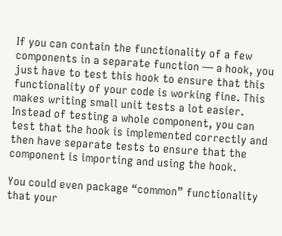If you can contain the functionality of a few components in a separate function — a hook, you just have to test this hook to ensure that this functionality of your code is working fine. This makes writing small unit tests a lot easier. Instead of testing a whole component, you can test that the hook is implemented correctly and then have separate tests to ensure that the component is importing and using the hook.

You could even package “common” functionality that your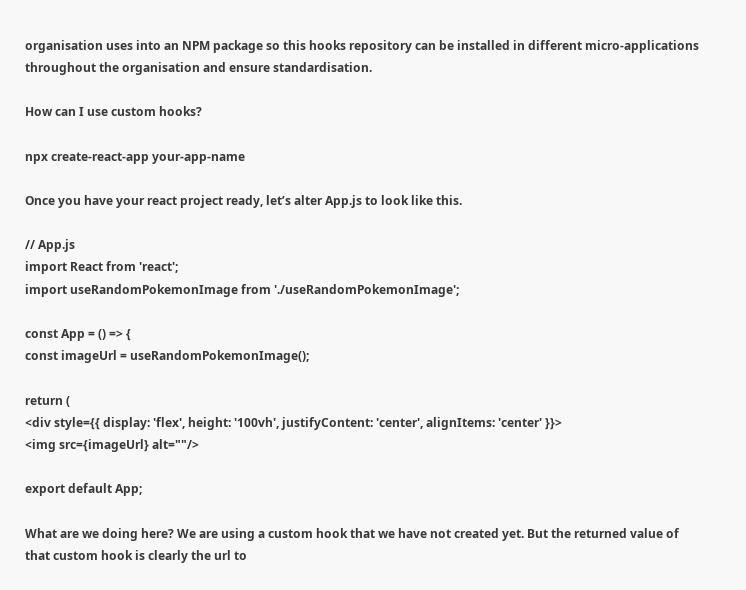organisation uses into an NPM package so this hooks repository can be installed in different micro-applications throughout the organisation and ensure standardisation.

How can I use custom hooks?

npx create-react-app your-app-name

Once you have your react project ready, let’s alter App.js to look like this.

// App.js
import React from 'react';
import useRandomPokemonImage from './useRandomPokemonImage';

const App = () => {
const imageUrl = useRandomPokemonImage();

return (
<div style={{ display: 'flex', height: '100vh', justifyContent: 'center', alignItems: 'center' }}>
<img src={imageUrl} alt=""/>

export default App;

What are we doing here? We are using a custom hook that we have not created yet. But the returned value of that custom hook is clearly the url to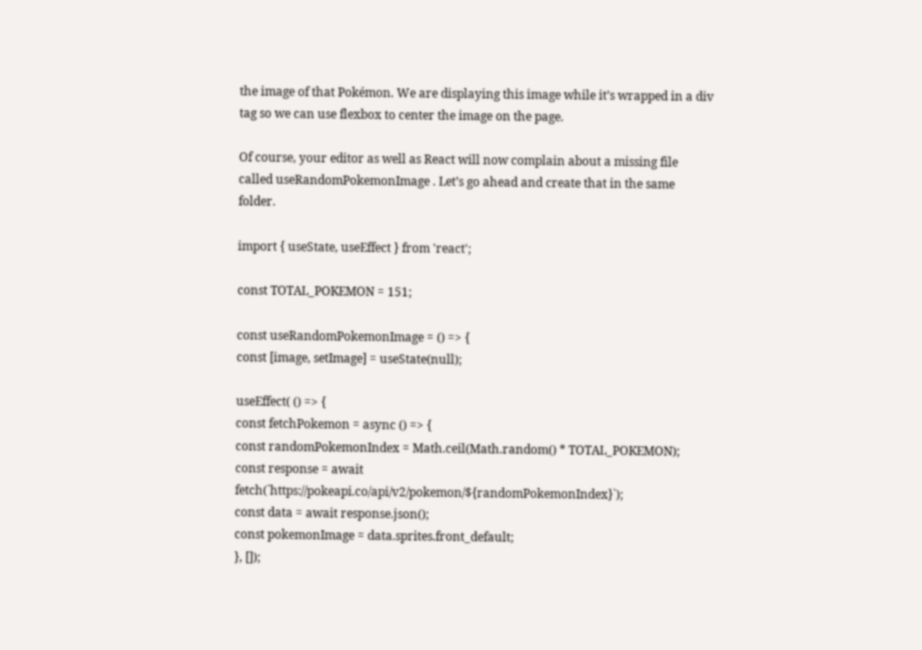the image of that Pokémon. We are displaying this image while it’s wrapped in a div tag so we can use flexbox to center the image on the page.

Of course, your editor as well as React will now complain about a missing file called useRandomPokemonImage . Let’s go ahead and create that in the same folder.

import { useState, useEffect } from 'react';

const TOTAL_POKEMON = 151;

const useRandomPokemonImage = () => {
const [image, setImage] = useState(null);

useEffect( () => {
const fetchPokemon = async () => {
const randomPokemonIndex = Math.ceil(Math.random() * TOTAL_POKEMON);
const response = await fetch(`https://pokeapi.co/api/v2/pokemon/${randomPokemonIndex}`);
const data = await response.json();
const pokemonImage = data.sprites.front_default;
}, []);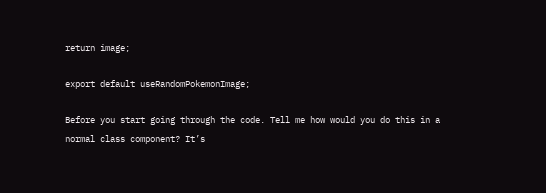return image;

export default useRandomPokemonImage;

Before you start going through the code. Tell me how would you do this in a normal class component? It’s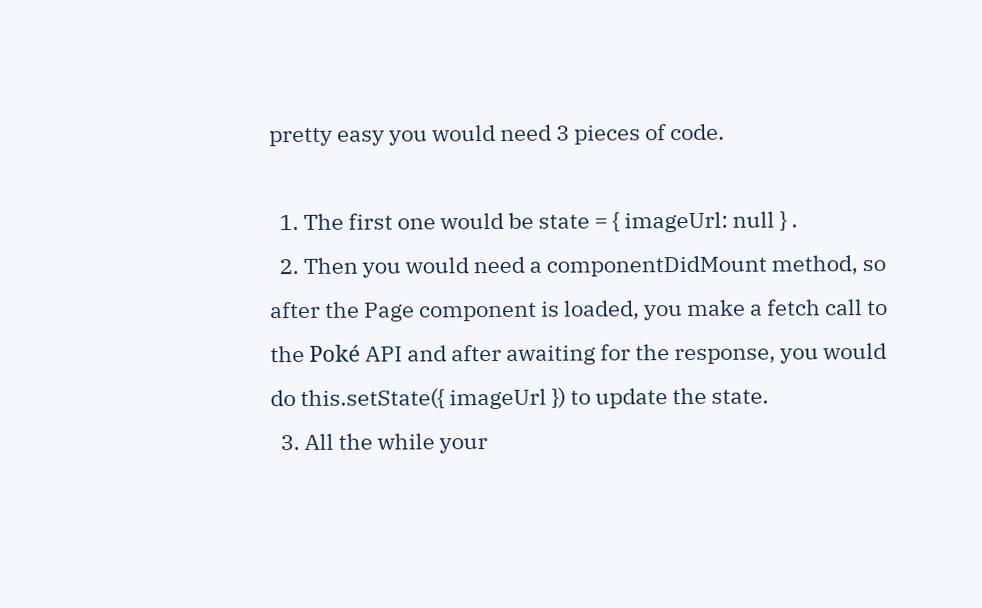pretty easy you would need 3 pieces of code.

  1. The first one would be state = { imageUrl: null } .
  2. Then you would need a componentDidMount method, so after the Page component is loaded, you make a fetch call to the Poké API and after awaiting for the response, you would do this.setState({ imageUrl }) to update the state.
  3. All the while your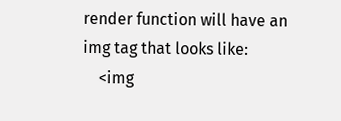render function will have an img tag that looks like:
    <img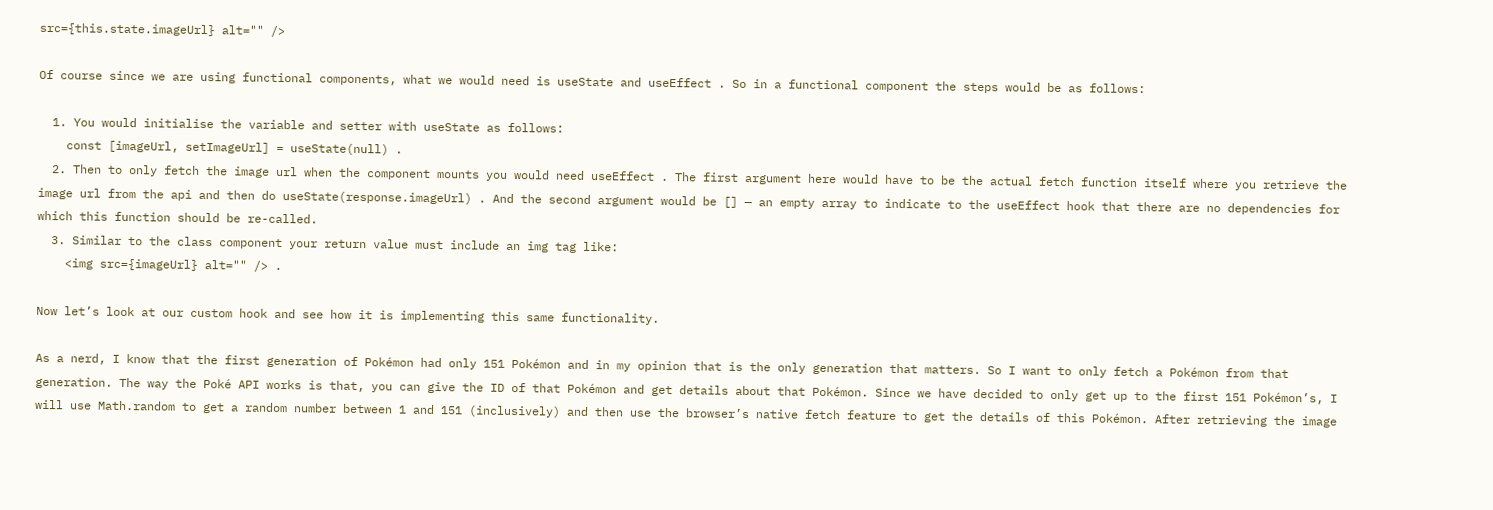src={this.state.imageUrl} alt="" />

Of course since we are using functional components, what we would need is useState and useEffect . So in a functional component the steps would be as follows:

  1. You would initialise the variable and setter with useState as follows:
    const [imageUrl, setImageUrl] = useState(null) .
  2. Then to only fetch the image url when the component mounts you would need useEffect . The first argument here would have to be the actual fetch function itself where you retrieve the image url from the api and then do useState(response.imageUrl) . And the second argument would be [] — an empty array to indicate to the useEffect hook that there are no dependencies for which this function should be re-called.
  3. Similar to the class component your return value must include an img tag like:
    <img src={imageUrl} alt="" /> .

Now let’s look at our custom hook and see how it is implementing this same functionality.

As a nerd, I know that the first generation of Pokémon had only 151 Pokémon and in my opinion that is the only generation that matters. So I want to only fetch a Pokémon from that generation. The way the Poké API works is that, you can give the ID of that Pokémon and get details about that Pokémon. Since we have decided to only get up to the first 151 Pokémon’s, I will use Math.random to get a random number between 1 and 151 (inclusively) and then use the browser’s native fetch feature to get the details of this Pokémon. After retrieving the image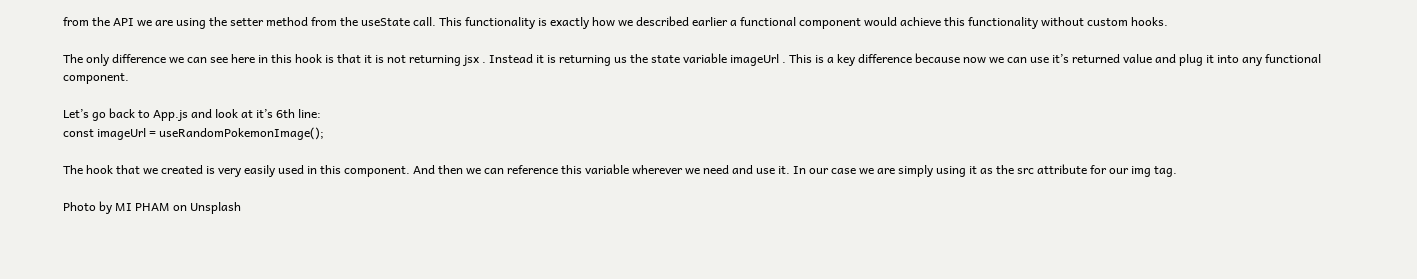from the API we are using the setter method from the useState call. This functionality is exactly how we described earlier a functional component would achieve this functionality without custom hooks.

The only difference we can see here in this hook is that it is not returning jsx . Instead it is returning us the state variable imageUrl . This is a key difference because now we can use it’s returned value and plug it into any functional component.

Let’s go back to App.js and look at it’s 6th line:
const imageUrl = useRandomPokemonImage();

The hook that we created is very easily used in this component. And then we can reference this variable wherever we need and use it. In our case we are simply using it as the src attribute for our img tag.

Photo by MI PHAM on Unsplash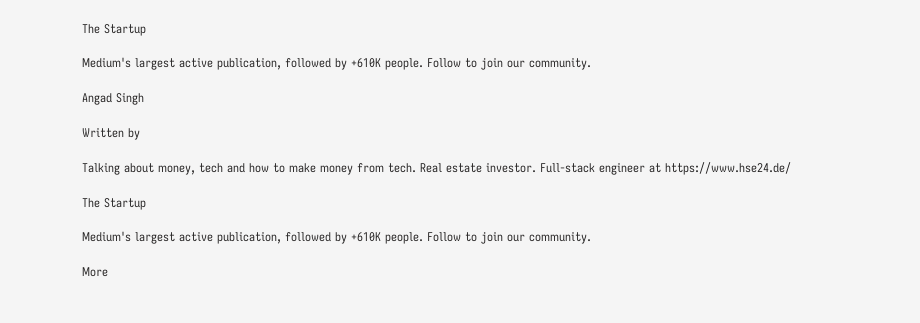The Startup

Medium's largest active publication, followed by +610K people. Follow to join our community.

Angad Singh

Written by

Talking about money, tech and how to make money from tech. Real estate investor. Full-stack engineer at https://www.hse24.de/

The Startup

Medium's largest active publication, followed by +610K people. Follow to join our community.

More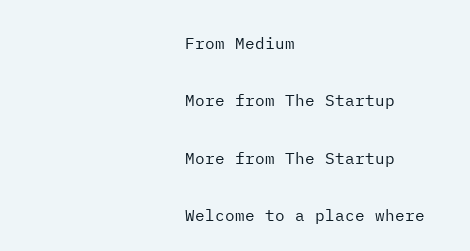From Medium

More from The Startup

More from The Startup

Welcome to a place where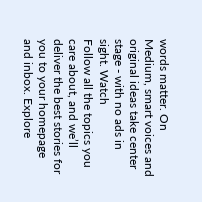words matter. On Medium, smart voices and original ideas take center stage - with no ads in sight. Watch
Follow all the topics you care about, and we’ll deliver the best stories for you to your homepage and inbox. Explore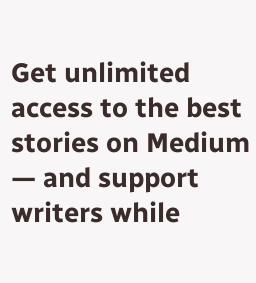Get unlimited access to the best stories on Medium — and support writers while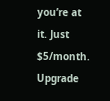you’re at it. Just $5/month. Upgrade